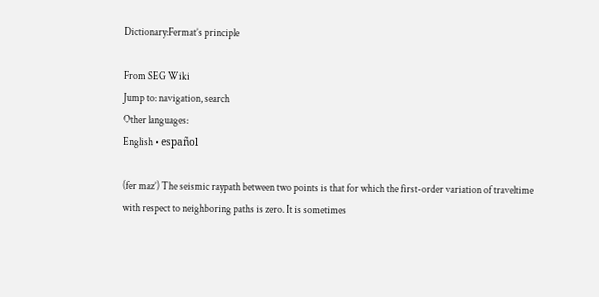Dictionary:Fermat’s principle

From SEG Wiki
Jump to: navigation, search
Other languages:
English • español

(fer maz’) The seismic raypath between two points is that for which the first-order variation of traveltime with respect to neighboring paths is zero. It is sometimes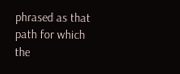phrased as that path for which the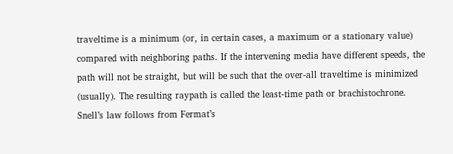traveltime is a minimum (or, in certain cases, a maximum or a stationary value) compared with neighboring paths. If the intervening media have different speeds, the path will not be straight, but will be such that the over-all traveltime is minimized (usually). The resulting raypath is called the least-time path or brachistochrone. Snell’s law follows from Fermat’s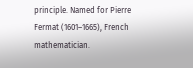principle. Named for Pierre Fermat (1601–1665), French mathematician.